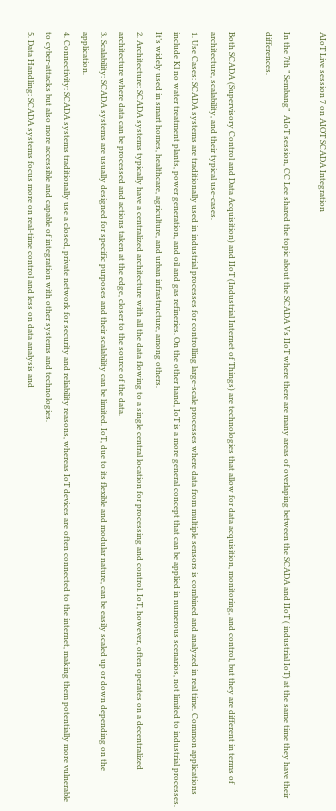AIoT Live session 7 on AIOT SCADA Integration

In the 7th ” Sembang”  AIoT session, CC Lee shared the topic about the SCADA Vs IIoT where there are many areas of overlaping between the SCADA and IIoT ( industrial IoT) at the same time they have their differences.

Both SCADA (Supervisory Control and Data Acquisition) and IIoT (Industrial Internet of Things) are technologies that allow for data acquisition, monitoring, and control, but they are different in terms of architecture, scalability, and their typical use-cases.
1. Use Cases: SCADA systems are traditionally used in industrial processes for controlling large-scale processes where data from multiple sensors is combined and analyzed in real time. Common applications include Kl no water treatment plants, power generation, and oil and gas refineries. On the other hand, IoT is a more general concept that can be applied in numerous scenarios, not limited to industrial processes. It’s widely used in smart homes, healthcare, agriculture, and urban infrastructure, among others.
2. Architecture: SCADA systems typically have a centralized architecture with all the data flowing to a single central location for processing and control. IoT, however, often operates on a decentralized architecture where data can be processed and actions taken at the edge, closer to the source of the data.
3. Scalability: SCADA systems are usually designed for specific purposes and their scalability can be limited. IoT, due to its flexible and modular nature, can be easily scaled up or down depending on the application.
4. Connectivity: SCADA systems traditionally use a closed, private network for security and reliability reasons, whereas IoT devices are often connected to the internet, making them potentially more vulnerable to cyber-attacks but also more accessible and capable of integration with other systems and technologies.
5. Data Handling: SCADA systems focus more on real-time control and less on data analysis and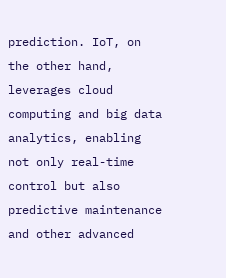prediction. IoT, on the other hand, leverages cloud computing and big data analytics, enabling not only real-time control but also predictive maintenance and other advanced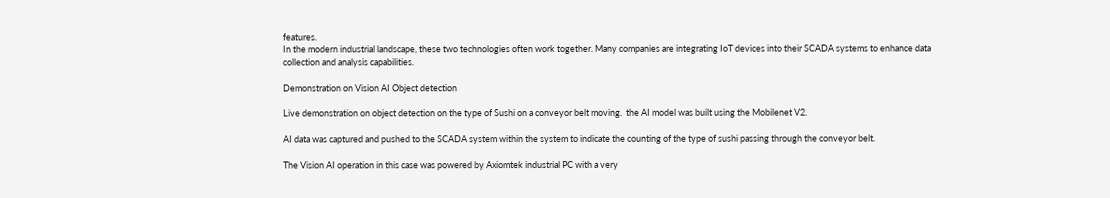features.
In the modern industrial landscape, these two technologies often work together. Many companies are integrating IoT devices into their SCADA systems to enhance data collection and analysis capabilities.

Demonstration on Vision AI Object detection

Live demonstration on object detection on the type of Sushi on a conveyor belt moving.  the AI model was built using the Mobilenet V2.

AI data was captured and pushed to the SCADA system within the system to indicate the counting of the type of sushi passing through the conveyor belt.

The Vision AI operation in this case was powered by Axiomtek industrial PC with a very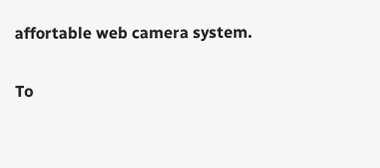affortable web camera system.

To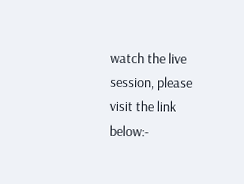watch the live session, please visit the link below:-